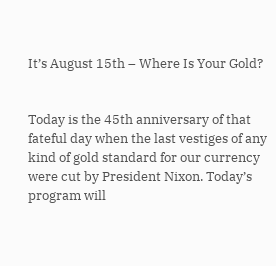It’s August 15th – Where Is Your Gold?


Today is the 45th anniversary of that fateful day when the last vestiges of any kind of gold standard for our currency were cut by President Nixon. Today’s program will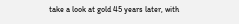take a look at gold 45 years later, with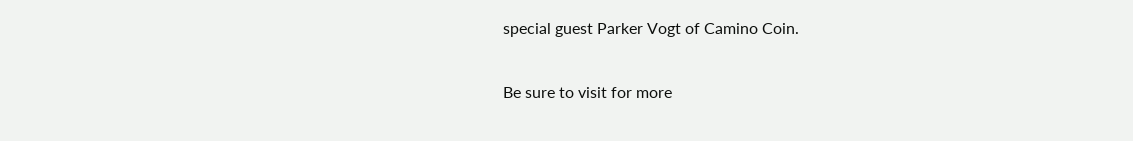special guest Parker Vogt of Camino Coin.

Be sure to visit for more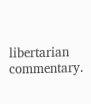libertarian commentary.